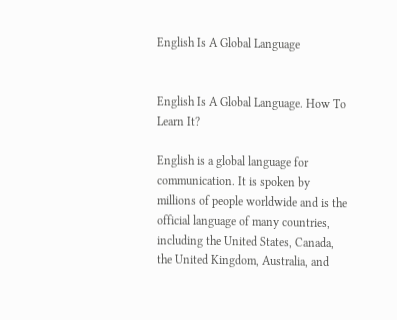English Is A Global Language


English Is A Global Language. How To Learn It?

English is a global language for communication. It is spoken by millions of people worldwide and is the official language of many countries, including the United States, Canada, the United Kingdom, Australia, and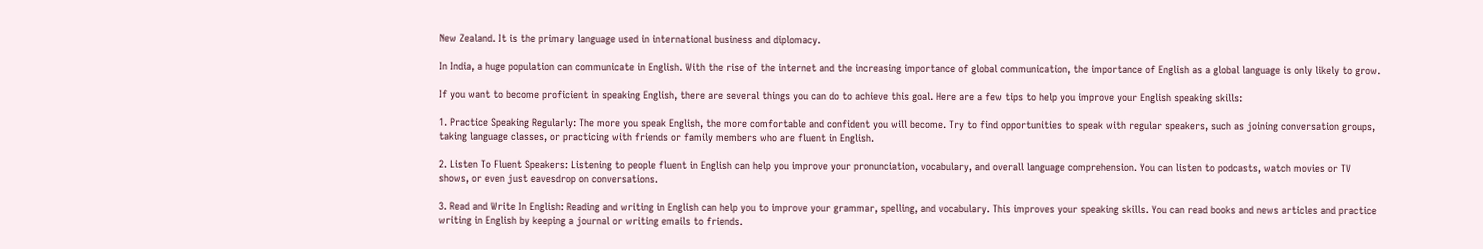New Zealand. It is the primary language used in international business and diplomacy.

In India, a huge population can communicate in English. With the rise of the internet and the increasing importance of global communication, the importance of English as a global language is only likely to grow.

If you want to become proficient in speaking English, there are several things you can do to achieve this goal. Here are a few tips to help you improve your English speaking skills:

1. Practice Speaking Regularly: The more you speak English, the more comfortable and confident you will become. Try to find opportunities to speak with regular speakers, such as joining conversation groups, taking language classes, or practicing with friends or family members who are fluent in English.

2. Listen To Fluent Speakers: Listening to people fluent in English can help you improve your pronunciation, vocabulary, and overall language comprehension. You can listen to podcasts, watch movies or TV shows, or even just eavesdrop on conversations.

3. Read and Write In English: Reading and writing in English can help you to improve your grammar, spelling, and vocabulary. This improves your speaking skills. You can read books and news articles and practice writing in English by keeping a journal or writing emails to friends.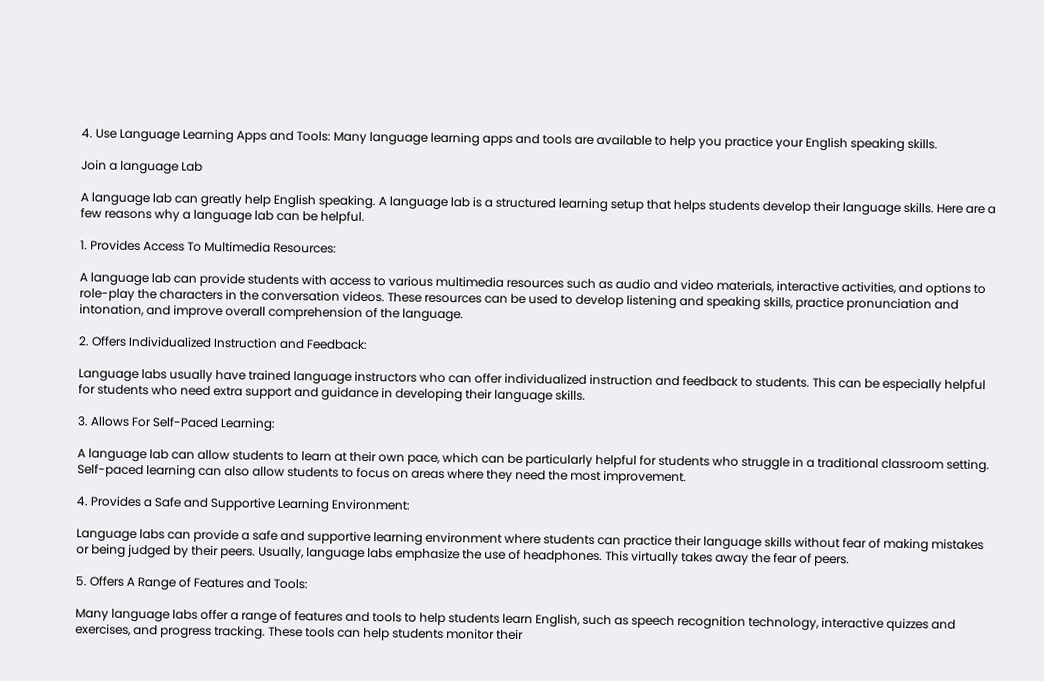4. Use Language Learning Apps and Tools: Many language learning apps and tools are available to help you practice your English speaking skills.

Join a language Lab

A language lab can greatly help English speaking. A language lab is a structured learning setup that helps students develop their language skills. Here are a few reasons why a language lab can be helpful.

1. Provides Access To Multimedia Resources:

A language lab can provide students with access to various multimedia resources such as audio and video materials, interactive activities, and options to role-play the characters in the conversation videos. These resources can be used to develop listening and speaking skills, practice pronunciation and intonation, and improve overall comprehension of the language.

2. Offers Individualized Instruction and Feedback:

Language labs usually have trained language instructors who can offer individualized instruction and feedback to students. This can be especially helpful for students who need extra support and guidance in developing their language skills.

3. Allows For Self-Paced Learning:

A language lab can allow students to learn at their own pace, which can be particularly helpful for students who struggle in a traditional classroom setting. Self-paced learning can also allow students to focus on areas where they need the most improvement.

4. Provides a Safe and Supportive Learning Environment:

Language labs can provide a safe and supportive learning environment where students can practice their language skills without fear of making mistakes or being judged by their peers. Usually, language labs emphasize the use of headphones. This virtually takes away the fear of peers.

5. Offers A Range of Features and Tools:

Many language labs offer a range of features and tools to help students learn English, such as speech recognition technology, interactive quizzes and exercises, and progress tracking. These tools can help students monitor their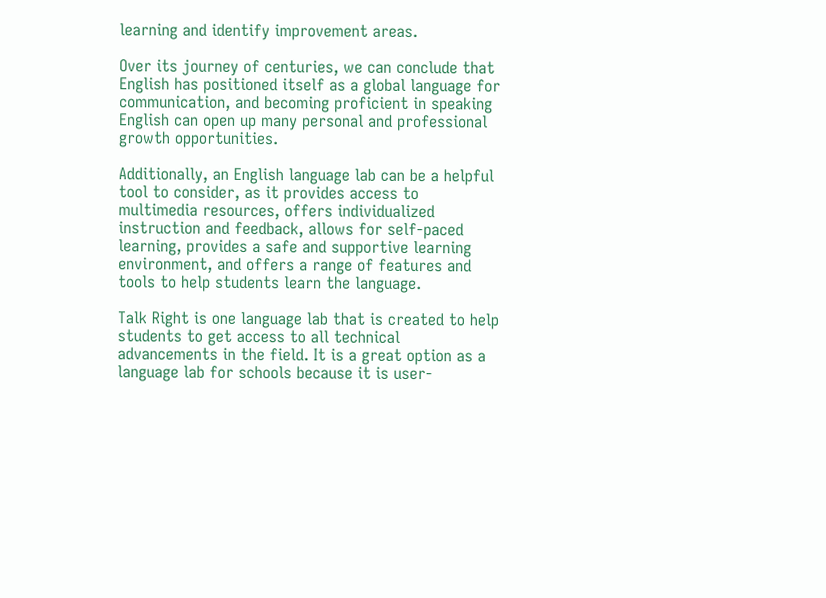learning and identify improvement areas.

Over its journey of centuries, we can conclude that English has positioned itself as a global language for communication, and becoming proficient in speaking English can open up many personal and professional growth opportunities.

Additionally, an English language lab can be a helpful tool to consider, as it provides access to multimedia resources, offers individualized instruction and feedback, allows for self-paced learning, provides a safe and supportive learning environment, and offers a range of features and tools to help students learn the language.

Talk Right is one language lab that is created to help students to get access to all technical advancements in the field. It is a great option as a language lab for schools because it is user-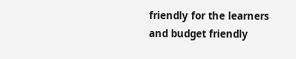friendly for the learners and budget friendly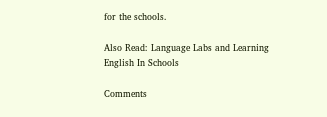for the schools.

Also Read: Language Labs and Learning English In Schools

Comments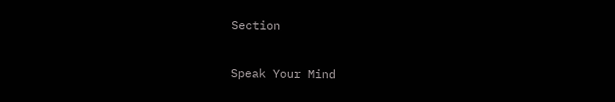Section

Speak Your Mind